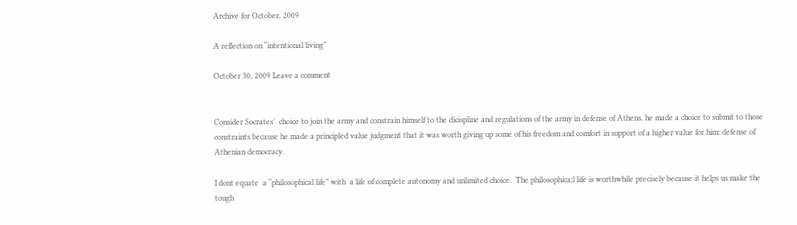Archive for October, 2009

A reflection on “intentional living”

October 30, 2009 Leave a comment


Consider Socrates’  choice to join the army and constrain himself to the dicispline and regulations of the army in defense of Athens. he made a choice to submit to those constraints because he made a principled value judgment that it was worth giving up some of his freedom and comfort in support of a higher value for him: defense of Athenian democracy.

I dont equate  a “philosophical life” with  a life of complete autonomy and unlimited choice.  The philosophica;l life is worthwhile precisely because it helps us make the tough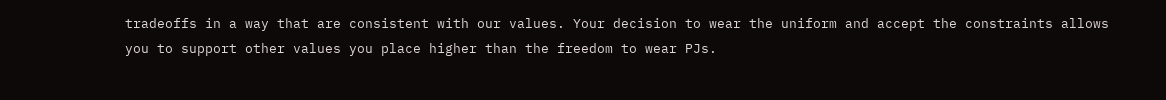tradeoffs in a way that are consistent with our values. Your decision to wear the uniform and accept the constraints allows you to support other values you place higher than the freedom to wear PJs.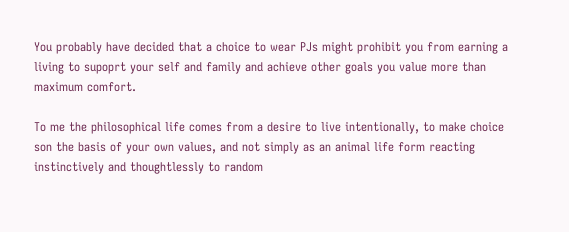You probably have decided that a choice to wear PJs might prohibit you from earning a living to supoprt your self and family and achieve other goals you value more than maximum comfort.

To me the philosophical life comes from a desire to live intentionally, to make choice son the basis of your own values, and not simply as an animal life form reacting instinctively and thoughtlessly to random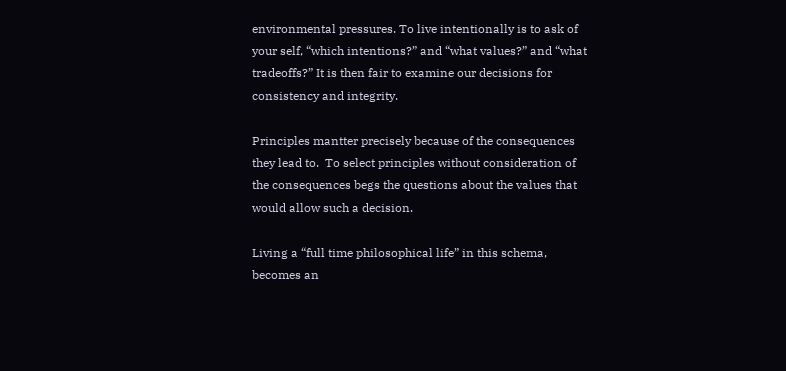environmental pressures. To live intentionally is to ask of your self, “which intentions?” and “what values?” and “what tradeoffs?” It is then fair to examine our decisions for consistency and integrity.

Principles mantter precisely because of the consequences they lead to.  To select principles without consideration of the consequences begs the questions about the values that would allow such a decision.

Living a “full time philosophical life” in this schema, becomes an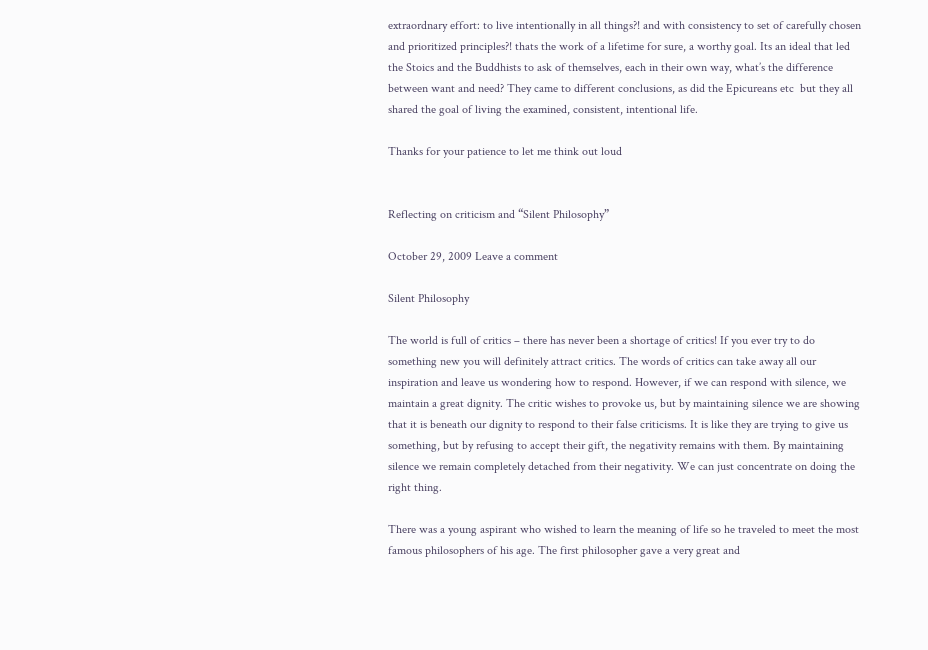extraordnary effort: to live intentionally in all things?! and with consistency to set of carefully chosen and prioritized principles?! thats the work of a lifetime for sure, a worthy goal. Its an ideal that led the Stoics and the Buddhists to ask of themselves, each in their own way, what’s the difference between want and need? They came to different conclusions, as did the Epicureans etc  but they all shared the goal of living the examined, consistent, intentional life.

Thanks for your patience to let me think out loud


Reflecting on criticism and “Silent Philosophy”

October 29, 2009 Leave a comment

Silent Philosophy

The world is full of critics – there has never been a shortage of critics! If you ever try to do something new you will definitely attract critics. The words of critics can take away all our inspiration and leave us wondering how to respond. However, if we can respond with silence, we maintain a great dignity. The critic wishes to provoke us, but by maintaining silence we are showing that it is beneath our dignity to respond to their false criticisms. It is like they are trying to give us something, but by refusing to accept their gift, the negativity remains with them. By maintaining silence we remain completely detached from their negativity. We can just concentrate on doing the right thing.

There was a young aspirant who wished to learn the meaning of life so he traveled to meet the most famous philosophers of his age. The first philosopher gave a very great and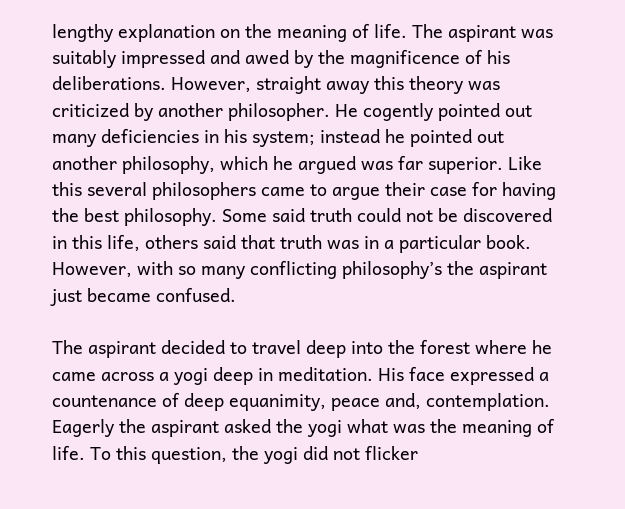lengthy explanation on the meaning of life. The aspirant was suitably impressed and awed by the magnificence of his deliberations. However, straight away this theory was criticized by another philosopher. He cogently pointed out many deficiencies in his system; instead he pointed out another philosophy, which he argued was far superior. Like this several philosophers came to argue their case for having the best philosophy. Some said truth could not be discovered in this life, others said that truth was in a particular book. However, with so many conflicting philosophy’s the aspirant just became confused.

The aspirant decided to travel deep into the forest where he came across a yogi deep in meditation. His face expressed a countenance of deep equanimity, peace and, contemplation. Eagerly the aspirant asked the yogi what was the meaning of life. To this question, the yogi did not flicker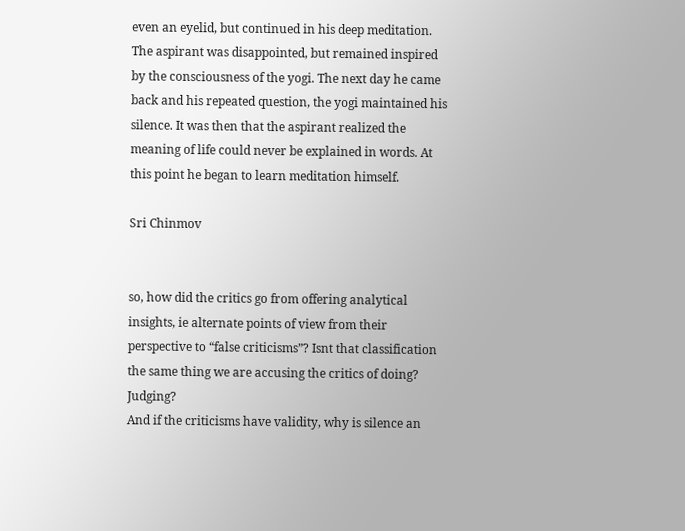even an eyelid, but continued in his deep meditation. The aspirant was disappointed, but remained inspired by the consciousness of the yogi. The next day he came back and his repeated question, the yogi maintained his silence. It was then that the aspirant realized the meaning of life could never be explained in words. At this point he began to learn meditation himself.

Sri Chinmov


so, how did the critics go from offering analytical insights, ie alternate points of view from their perspective to “false criticisms”? Isnt that classification the same thing we are accusing the critics of doing? Judging?
And if the criticisms have validity, why is silence an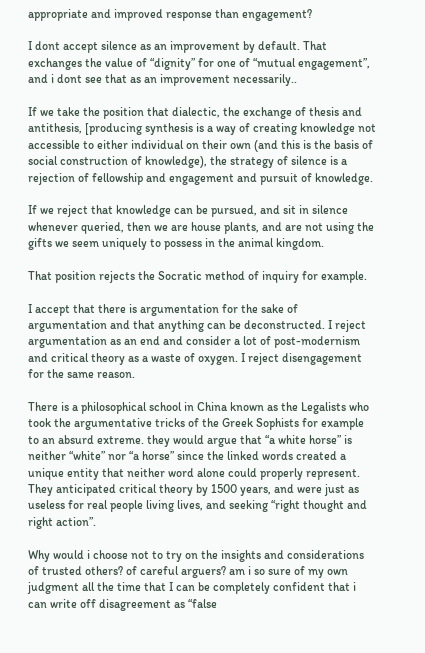appropriate and improved response than engagement?

I dont accept silence as an improvement by default. That exchanges the value of “dignity” for one of “mutual engagement”, and i dont see that as an improvement necessarily..

If we take the position that dialectic, the exchange of thesis and antithesis, [producing synthesis is a way of creating knowledge not accessible to either individual on their own (and this is the basis of social construction of knowledge), the strategy of silence is a rejection of fellowship and engagement and pursuit of knowledge.

If we reject that knowledge can be pursued, and sit in silence whenever queried, then we are house plants, and are not using the gifts we seem uniquely to possess in the animal kingdom.

That position rejects the Socratic method of inquiry for example.

I accept that there is argumentation for the sake of argumentation and that anything can be deconstructed. I reject argumentation as an end and consider a lot of post-modernism and critical theory as a waste of oxygen. I reject disengagement for the same reason.

There is a philosophical school in China known as the Legalists who took the argumentative tricks of the Greek Sophists for example to an absurd extreme. they would argue that “a white horse” is neither “white” nor “a horse” since the linked words created a unique entity that neither word alone could properly represent. They anticipated critical theory by 1500 years, and were just as useless for real people living lives, and seeking “right thought and right action”.

Why would i choose not to try on the insights and considerations of trusted others? of careful arguers? am i so sure of my own judgment all the time that I can be completely confident that i can write off disagreement as “false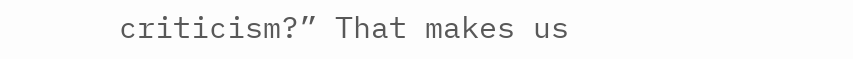criticism?” That makes us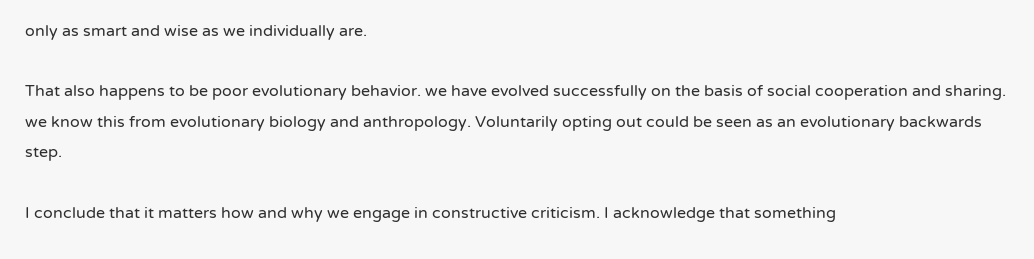only as smart and wise as we individually are.

That also happens to be poor evolutionary behavior. we have evolved successfully on the basis of social cooperation and sharing. we know this from evolutionary biology and anthropology. Voluntarily opting out could be seen as an evolutionary backwards step.

I conclude that it matters how and why we engage in constructive criticism. I acknowledge that something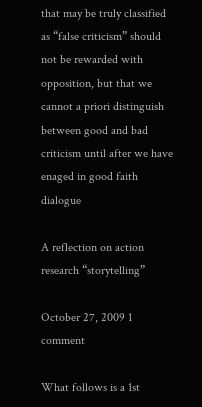that may be truly classified as “false criticism” should not be rewarded with opposition, but that we cannot a priori distinguish between good and bad criticism until after we have enaged in good faith dialogue

A reflection on action research “storytelling”

October 27, 2009 1 comment

What follows is a 1st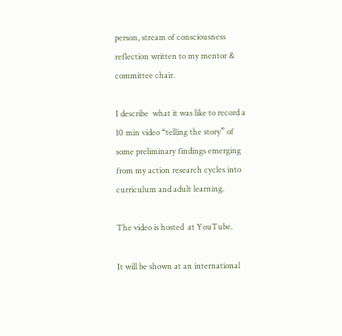person, stream of consciousness  reflection written to my mentor & committee chair.

I describe  what it was like to record a 10 min video “telling the story” of  some preliminary findings emerging from my action research cycles into curriculum and adult learning.

The video is hosted  at YouTube.

It will be shown at an international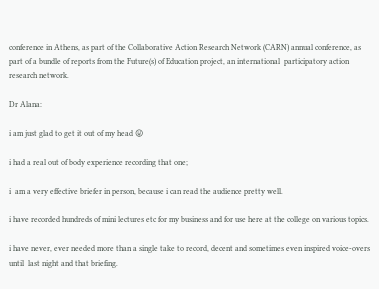conference in Athens, as part of the Collaborative Action Research Network (CARN) annual conference, as part of a bundle of reports from the Future(s) of Education project, an international  participatory action research network.

Dr Alana:

i am just glad to get it out of my head 😛

i had a real out of body experience recording that one;

i  am a very effective briefer in person, because i can read the audience pretty well.

i have recorded hundreds of mini lectures etc for my business and for use here at the college on various topics.

i have never, ever needed more than a single take to record, decent and sometimes even inspired voice-overs  until  last night and that briefing.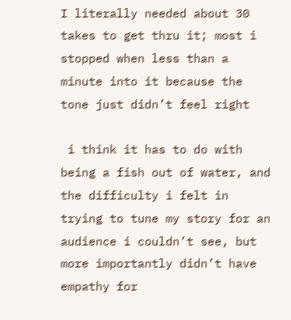I literally needed about 30 takes to get thru it; most i stopped when less than a minute into it because the tone just didn’t feel right

 i think it has to do with being a fish out of water, and the difficulty i felt in trying to tune my story for an audience i couldn’t see, but more importantly didn’t have empathy for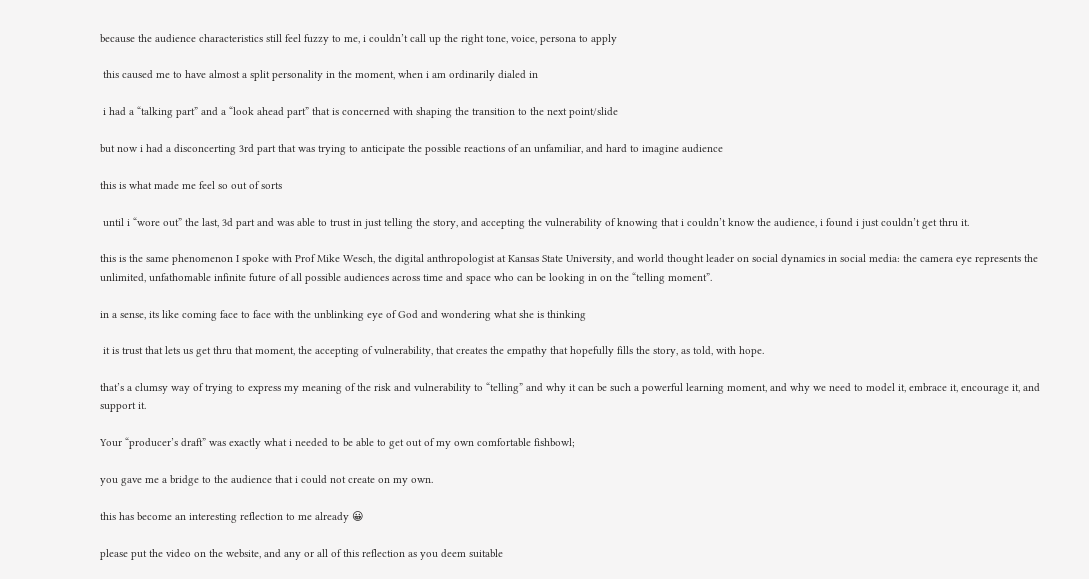because the audience characteristics still feel fuzzy to me, i couldn’t call up the right tone, voice, persona to apply

 this caused me to have almost a split personality in the moment, when i am ordinarily dialed in

 i had a “talking part” and a “look ahead part” that is concerned with shaping the transition to the next point/slide

but now i had a disconcerting 3rd part that was trying to anticipate the possible reactions of an unfamiliar, and hard to imagine audience

this is what made me feel so out of sorts

 until i “wore out” the last, 3d part and was able to trust in just telling the story, and accepting the vulnerability of knowing that i couldn’t know the audience, i found i just couldn’t get thru it.

this is the same phenomenon I spoke with Prof Mike Wesch, the digital anthropologist at Kansas State University, and world thought leader on social dynamics in social media: the camera eye represents the unlimited, unfathomable infinite future of all possible audiences across time and space who can be looking in on the “telling moment”.

in a sense, its like coming face to face with the unblinking eye of God and wondering what she is thinking

 it is trust that lets us get thru that moment, the accepting of vulnerability, that creates the empathy that hopefully fills the story, as told, with hope.

that’s a clumsy way of trying to express my meaning of the risk and vulnerability to “telling” and why it can be such a powerful learning moment, and why we need to model it, embrace it, encourage it, and support it.

Your “producer’s draft” was exactly what i needed to be able to get out of my own comfortable fishbowl;

you gave me a bridge to the audience that i could not create on my own.

this has become an interesting reflection to me already 😀

please put the video on the website, and any or all of this reflection as you deem suitable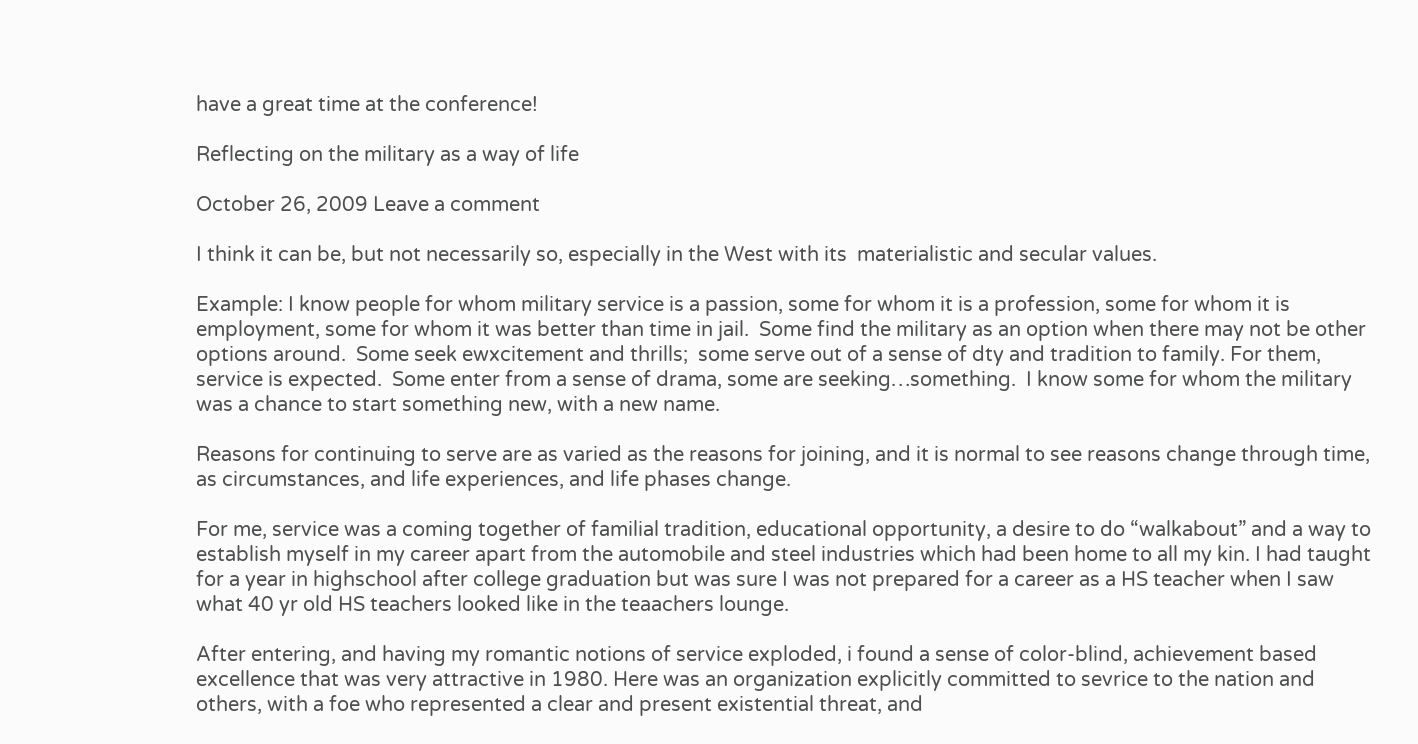have a great time at the conference!

Reflecting on the military as a way of life

October 26, 2009 Leave a comment

I think it can be, but not necessarily so, especially in the West with its  materialistic and secular values.

Example: I know people for whom military service is a passion, some for whom it is a profession, some for whom it is employment, some for whom it was better than time in jail.  Some find the military as an option when there may not be other options around.  Some seek ewxcitement and thrills;  some serve out of a sense of dty and tradition to family. For them, service is expected.  Some enter from a sense of drama, some are seeking…something.  I know some for whom the military was a chance to start something new, with a new name.

Reasons for continuing to serve are as varied as the reasons for joining, and it is normal to see reasons change through time, as circumstances, and life experiences, and life phases change.

For me, service was a coming together of familial tradition, educational opportunity, a desire to do “walkabout” and a way to establish myself in my career apart from the automobile and steel industries which had been home to all my kin. I had taught for a year in highschool after college graduation but was sure I was not prepared for a career as a HS teacher when I saw what 40 yr old HS teachers looked like in the teaachers lounge.

After entering, and having my romantic notions of service exploded, i found a sense of color-blind, achievement based excellence that was very attractive in 1980. Here was an organization explicitly committed to sevrice to the nation and others, with a foe who represented a clear and present existential threat, and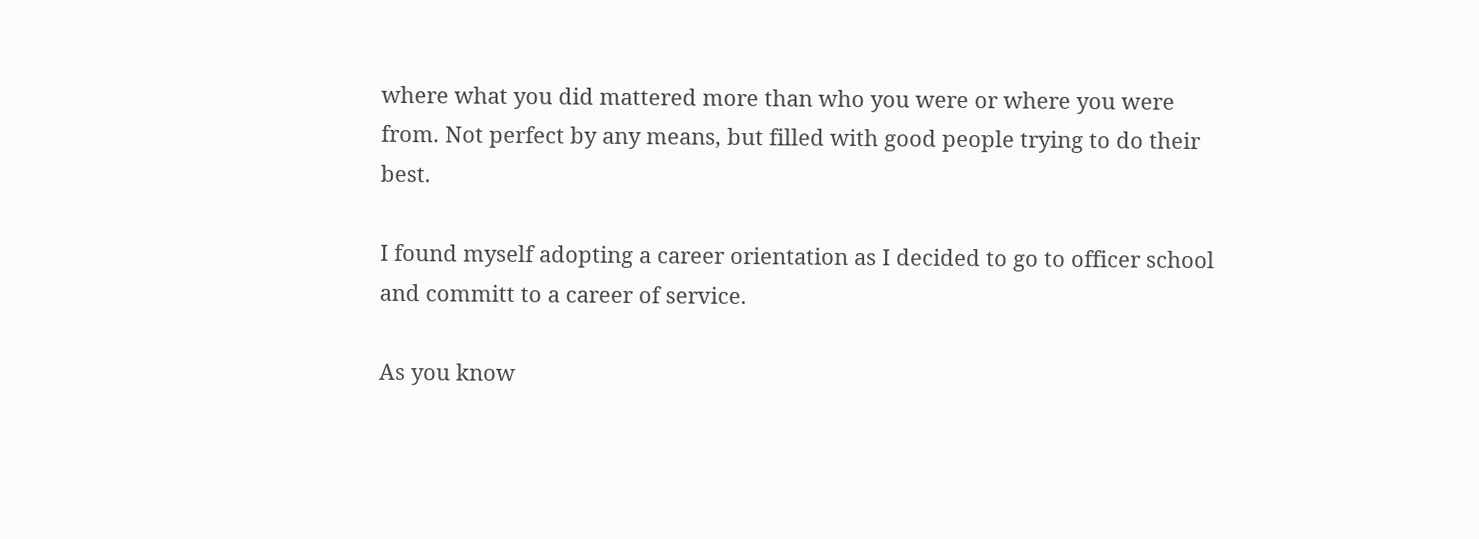where what you did mattered more than who you were or where you were from. Not perfect by any means, but filled with good people trying to do their best.

I found myself adopting a career orientation as I decided to go to officer school and committ to a career of service.

As you know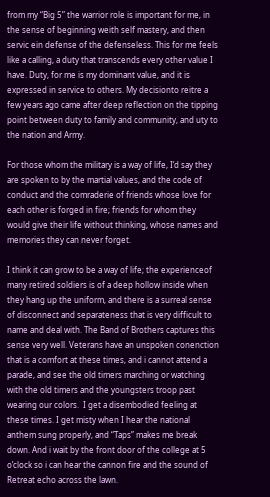from my “Big 5” the warrior role is important for me, in the sense of beginning weith self mastery, and then servic ein defense of the defenseless. This for me feels like a calling, a duty that transcends every other value I have. Duty, for me is my dominant value, and it is expressed in service to others. My decisionto reitre a few years ago came after deep reflection on the tipping point between duty to family and community, and uty to the nation and Army.

For those whom the military is a way of life, I’d say they are spoken to by the martial values, and the code of conduct and the comraderie of friends whose love for each other is forged in fire; friends for whom they would give their life without thinking, whose names and memories they can never forget.

I think it can grow to be a way of life; the experienceof many retired soldiers is of a deep hollow inside when they hang up the uniform, and there is a surreal sense of disconnect and separateness that is very difficult to name and deal with. The Band of Brothers captures this sense very well. Veterans have an unspoken conenction that is a comfort at these times, and i cannot attend a parade, and see the old timers marching or watching with the old timers and the youngsters troop past wearing our colors.  I get a disembodied feeling at these times. I get misty when I hear the national anthem sung properly, and “Taps” makes me break down. And i wait by the front door of the college at 5 o’clock so i can hear the cannon fire and the sound of Retreat echo across the lawn.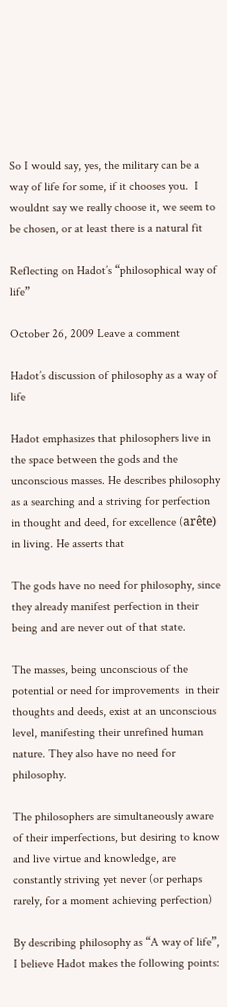So I would say, yes, the military can be a way of life for some, if it chooses you.  I wouldnt say we really choose it, we seem to be chosen, or at least there is a natural fit

Reflecting on Hadot’s “philosophical way of life”

October 26, 2009 Leave a comment

Hadot’s discussion of philosophy as a way of life

Hadot emphasizes that philosophers live in the space between the gods and the unconscious masses. He describes philosophy as a searching and a striving for perfection in thought and deed, for excellence (arête) in living. He asserts that

The gods have no need for philosophy, since they already manifest perfection in their being and are never out of that state.

The masses, being unconscious of the potential or need for improvements  in their thoughts and deeds, exist at an unconscious level, manifesting their unrefined human nature. They also have no need for philosophy.

The philosophers are simultaneously aware of their imperfections, but desiring to know and live virtue and knowledge, are constantly striving yet never (or perhaps rarely, for a moment achieving perfection)

By describing philosophy as “A way of life”, I believe Hadot makes the following points: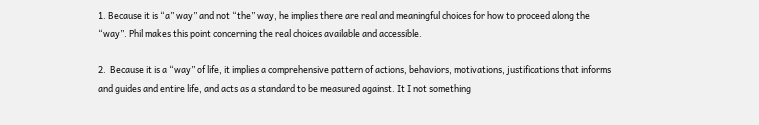1. Because it is “a” way” and not “the” way, he implies there are real and meaningful choices for how to proceed along the “way”. Phil makes this point concerning the real choices available and accessible.

2.  Because it is a “way” of life, it implies a comprehensive pattern of actions, behaviors, motivations, justifications that informs and guides and entire life, and acts as a standard to be measured against. It I not something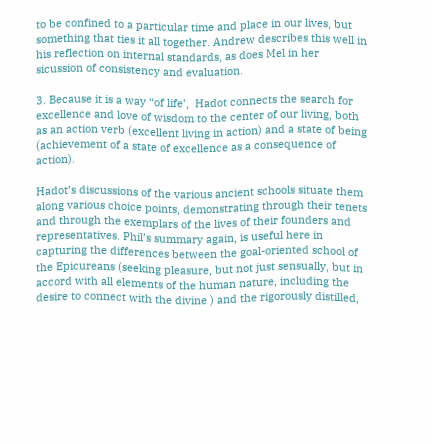to be confined to a particular time and place in our lives, but something that ties it all together. Andrew describes this well in his reflection on internal standards, as does Mel in her sicussion of consistency and evaluation.

3. Because it is a way “of life’,  Hadot connects the search for excellence and love of wisdom to the center of our living, both as an action verb (excellent living in action) and a state of being (achievement of a state of excellence as a consequence of action).

Hadot’s discussions of the various ancient schools situate them along various choice points, demonstrating through their tenets and through the exemplars of the lives of their founders and representatives. Phil’s summary again, is useful here in capturing the differences between the goal-oriented school of the Epicureans (seeking pleasure, but not just sensually, but in accord with all elements of the human nature, including the desire to connect with the divine ) and the rigorously distilled,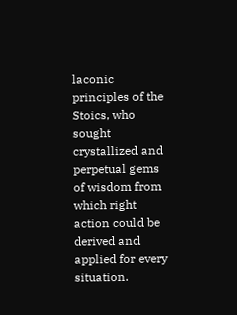laconic principles of the Stoics, who sought crystallized and perpetual gems of wisdom from which right action could be derived and applied for every situation.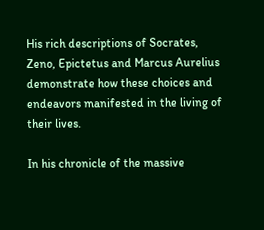His rich descriptions of Socrates, Zeno, Epictetus and Marcus Aurelius demonstrate how these choices and endeavors manifested in the living of their lives.

In his chronicle of the massive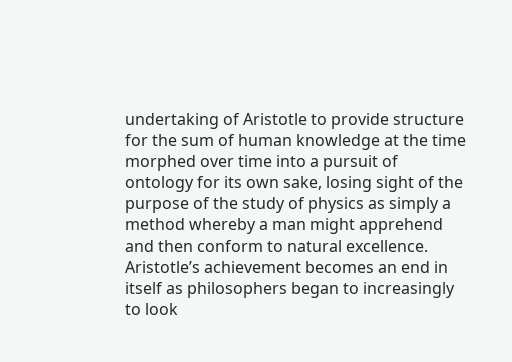undertaking of Aristotle to provide structure for the sum of human knowledge at the time morphed over time into a pursuit of ontology for its own sake, losing sight of the purpose of the study of physics as simply a method whereby a man might apprehend and then conform to natural excellence. Aristotle’s achievement becomes an end in itself as philosophers began to increasingly to look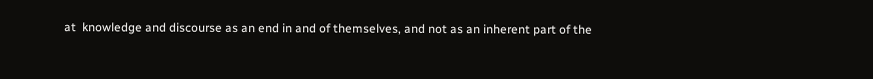at  knowledge and discourse as an end in and of themselves, and not as an inherent part of the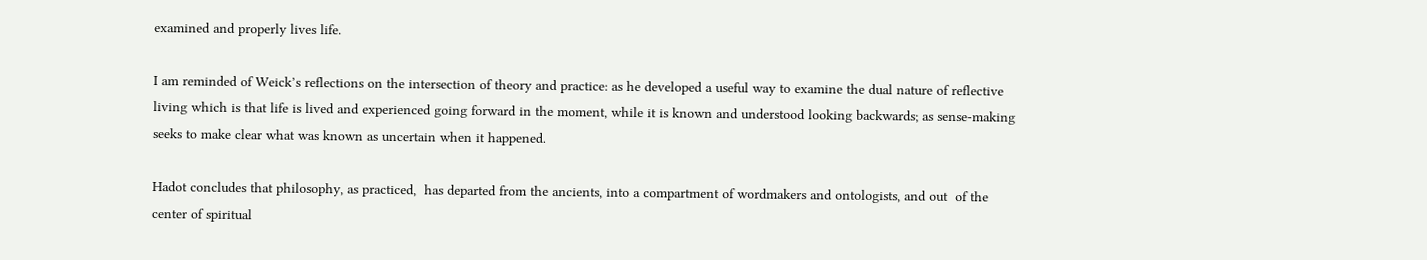examined and properly lives life.

I am reminded of Weick’s reflections on the intersection of theory and practice: as he developed a useful way to examine the dual nature of reflective living which is that life is lived and experienced going forward in the moment, while it is known and understood looking backwards; as sense-making seeks to make clear what was known as uncertain when it happened.

Hadot concludes that philosophy, as practiced,  has departed from the ancients, into a compartment of wordmakers and ontologists, and out  of the center of spiritual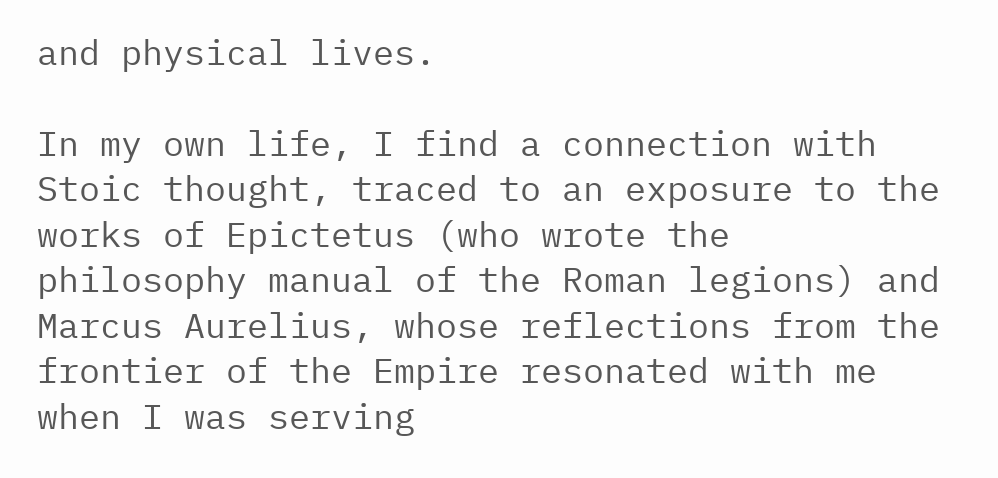and physical lives.

In my own life, I find a connection with Stoic thought, traced to an exposure to the works of Epictetus (who wrote the philosophy manual of the Roman legions) and Marcus Aurelius, whose reflections from the frontier of the Empire resonated with me when I was serving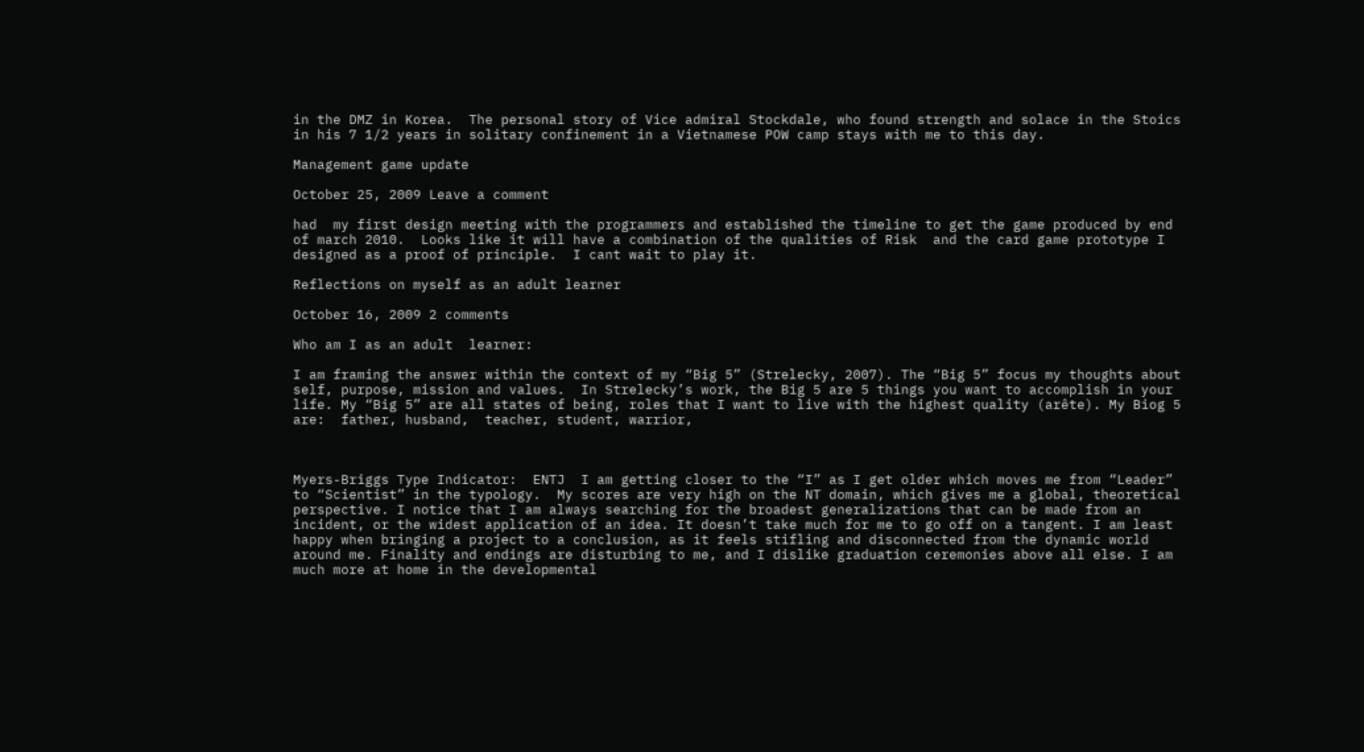in the DMZ in Korea.  The personal story of Vice admiral Stockdale, who found strength and solace in the Stoics in his 7 1/2 years in solitary confinement in a Vietnamese POW camp stays with me to this day.

Management game update

October 25, 2009 Leave a comment

had  my first design meeting with the programmers and established the timeline to get the game produced by end of march 2010.  Looks like it will have a combination of the qualities of Risk  and the card game prototype I designed as a proof of principle.  I cant wait to play it.

Reflections on myself as an adult learner

October 16, 2009 2 comments

Who am I as an adult  learner:

I am framing the answer within the context of my “Big 5” (Strelecky, 2007). The “Big 5” focus my thoughts about self, purpose, mission and values.  In Strelecky’s work, the Big 5 are 5 things you want to accomplish in your life. My “Big 5” are all states of being, roles that I want to live with the highest quality (arête). My Biog 5 are:  father, husband,  teacher, student, warrior,



Myers-Briggs Type Indicator:  ENTJ  I am getting closer to the “I” as I get older which moves me from “Leader” to “Scientist” in the typology.  My scores are very high on the NT domain, which gives me a global, theoretical perspective. I notice that I am always searching for the broadest generalizations that can be made from an incident, or the widest application of an idea. It doesn’t take much for me to go off on a tangent. I am least happy when bringing a project to a conclusion, as it feels stifling and disconnected from the dynamic world around me. Finality and endings are disturbing to me, and I dislike graduation ceremonies above all else. I am much more at home in the developmental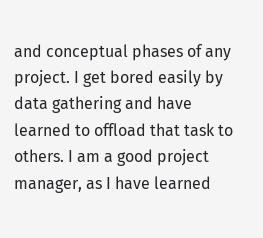and conceptual phases of any project. I get bored easily by data gathering and have learned to offload that task to others. I am a good project manager, as I have learned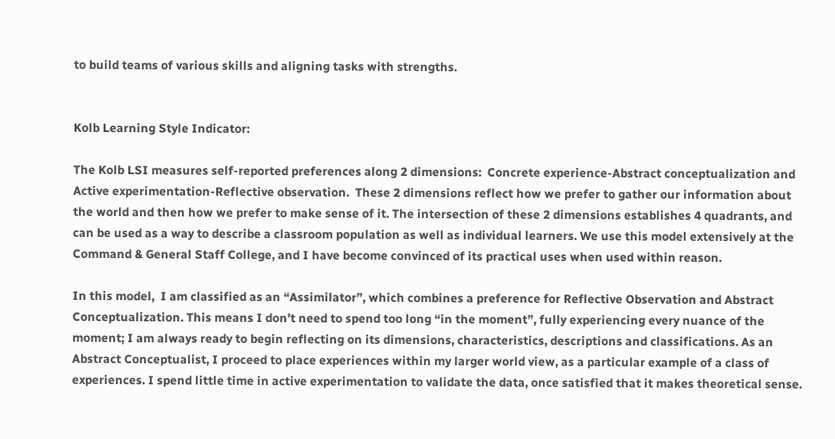to build teams of various skills and aligning tasks with strengths.


Kolb Learning Style Indicator:

The Kolb LSI measures self-reported preferences along 2 dimensions:  Concrete experience-Abstract conceptualization and Active experimentation-Reflective observation.  These 2 dimensions reflect how we prefer to gather our information about the world and then how we prefer to make sense of it. The intersection of these 2 dimensions establishes 4 quadrants, and can be used as a way to describe a classroom population as well as individual learners. We use this model extensively at the Command & General Staff College, and I have become convinced of its practical uses when used within reason.

In this model,  I am classified as an “Assimilator”, which combines a preference for Reflective Observation and Abstract Conceptualization. This means I don’t need to spend too long “in the moment”, fully experiencing every nuance of the moment; I am always ready to begin reflecting on its dimensions, characteristics, descriptions and classifications. As an Abstract Conceptualist, I proceed to place experiences within my larger world view, as a particular example of a class of experiences. I spend little time in active experimentation to validate the data, once satisfied that it makes theoretical sense.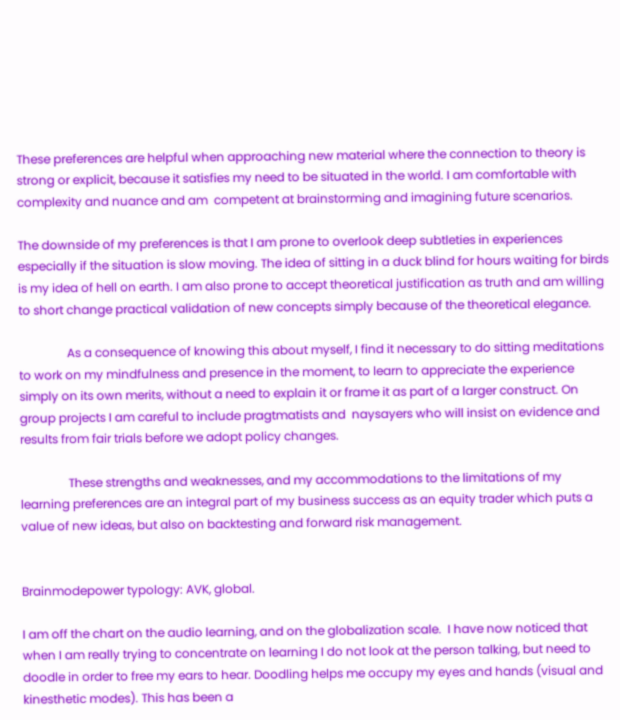These preferences are helpful when approaching new material where the connection to theory is strong or explicit, because it satisfies my need to be situated in the world. I am comfortable with complexity and nuance and am  competent at brainstorming and imagining future scenarios.

The downside of my preferences is that I am prone to overlook deep subtleties in experiences especially if the situation is slow moving. The idea of sitting in a duck blind for hours waiting for birds is my idea of hell on earth. I am also prone to accept theoretical justification as truth and am willing to short change practical validation of new concepts simply because of the theoretical elegance.

                As a consequence of knowing this about myself, I find it necessary to do sitting meditations to work on my mindfulness and presence in the moment, to learn to appreciate the experience simply on its own merits, without a need to explain it or frame it as part of a larger construct. On  group projects I am careful to include pragtmatists and  naysayers who will insist on evidence and results from fair trials before we adopt policy changes.

                These strengths and weaknesses, and my accommodations to the limitations of my learning preferences are an integral part of my business success as an equity trader which puts a value of new ideas, but also on backtesting and forward risk management.


Brainmodepower typology: AVK, global.

I am off the chart on the audio learning, and on the globalization scale.  I have now noticed that when I am really trying to concentrate on learning I do not look at the person talking, but need to doodle in order to free my ears to hear. Doodling helps me occupy my eyes and hands (visual and kinesthetic modes). This has been a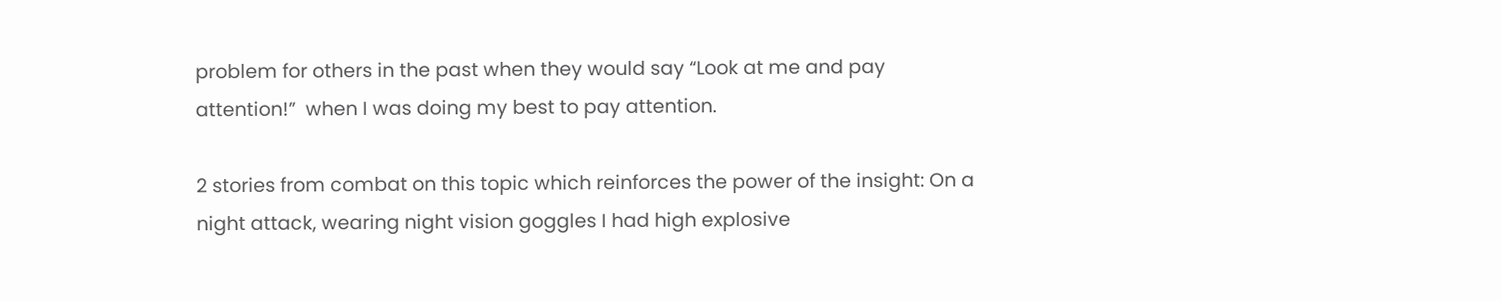problem for others in the past when they would say “Look at me and pay attention!”  when I was doing my best to pay attention.

2 stories from combat on this topic which reinforces the power of the insight: On a night attack, wearing night vision goggles I had high explosive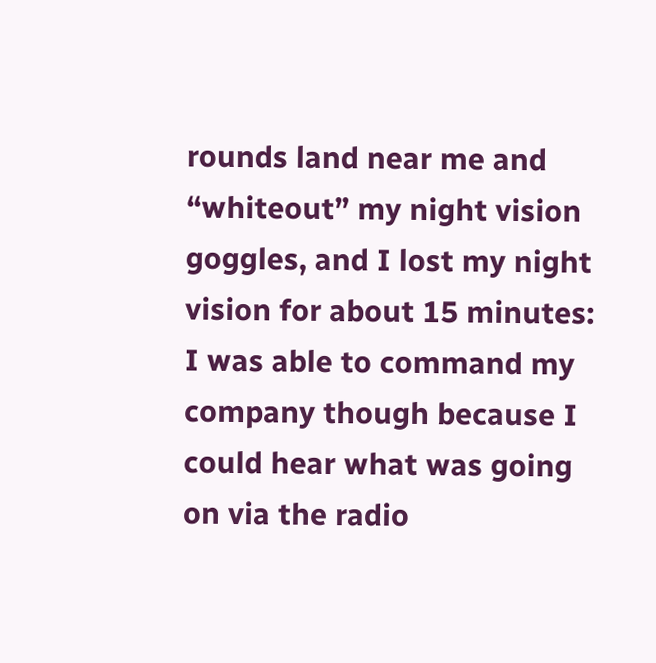rounds land near me and “whiteout” my night vision goggles, and I lost my night vision for about 15 minutes: I was able to command my company though because I could hear what was going on via the radio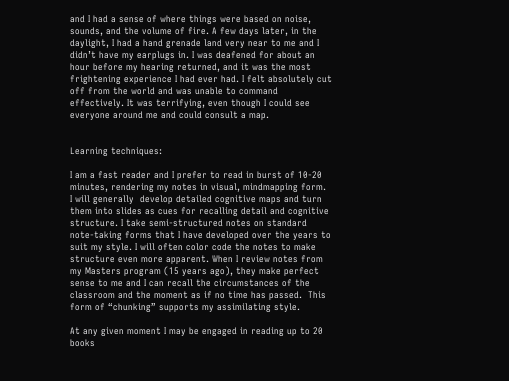and I had a sense of where things were based on noise, sounds, and the volume of fire. A few days later, in the daylight, I had a hand grenade land very near to me and I didn’t have my earplugs in. I was deafened for about an  hour before my hearing returned, and it was the most frightening experience I had ever had. I felt absolutely cut off from the world and was unable to command effectively. It was terrifying, even though I could see everyone around me and could consult a map.


Learning techniques:

I am a fast reader and I prefer to read in burst of 10-20 minutes, rendering my notes in visual, mindmapping form.  I will generally  develop detailed cognitive maps and turn them into slides as cues for recalling detail and cognitive structure. I take semi-structured notes on standard note-taking forms that I have developed over the years to suit my style. I will often color code the notes to make structure even more apparent. When I review notes from my Masters program (15 years ago), they make perfect sense to me and I can recall the circumstances of the classroom and the moment as if no time has passed.  This form of “chunking” supports my assimilating style.

At any given moment I may be engaged in reading up to 20 books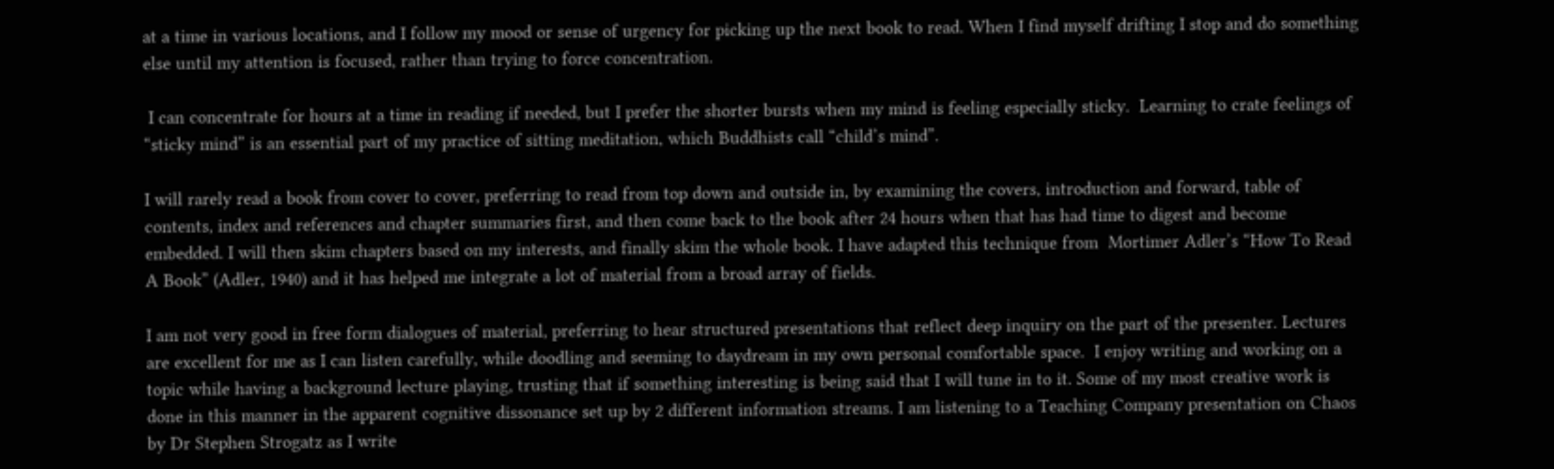at a time in various locations, and I follow my mood or sense of urgency for picking up the next book to read. When I find myself drifting I stop and do something else until my attention is focused, rather than trying to force concentration.

 I can concentrate for hours at a time in reading if needed, but I prefer the shorter bursts when my mind is feeling especially sticky.  Learning to crate feelings of “sticky mind” is an essential part of my practice of sitting meditation, which Buddhists call “child’s mind”.

I will rarely read a book from cover to cover, preferring to read from top down and outside in, by examining the covers, introduction and forward, table of contents, index and references and chapter summaries first, and then come back to the book after 24 hours when that has had time to digest and become embedded. I will then skim chapters based on my interests, and finally skim the whole book. I have adapted this technique from  Mortimer Adler’s “How To Read A Book” (Adler, 1940) and it has helped me integrate a lot of material from a broad array of fields.

I am not very good in free form dialogues of material, preferring to hear structured presentations that reflect deep inquiry on the part of the presenter. Lectures are excellent for me as I can listen carefully, while doodling and seeming to daydream in my own personal comfortable space.  I enjoy writing and working on a topic while having a background lecture playing, trusting that if something interesting is being said that I will tune in to it. Some of my most creative work is done in this manner in the apparent cognitive dissonance set up by 2 different information streams. I am listening to a Teaching Company presentation on Chaos by Dr Stephen Strogatz as I write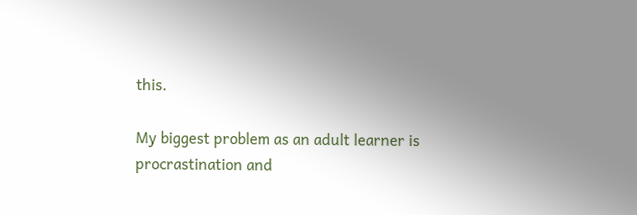this.

My biggest problem as an adult learner is procrastination and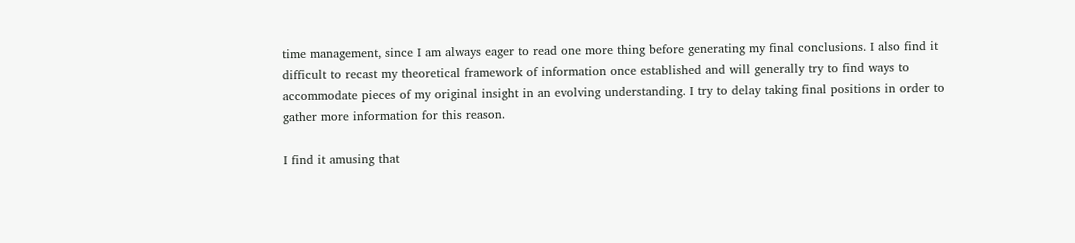time management, since I am always eager to read one more thing before generating my final conclusions. I also find it difficult to recast my theoretical framework of information once established and will generally try to find ways to accommodate pieces of my original insight in an evolving understanding. I try to delay taking final positions in order to gather more information for this reason.

I find it amusing that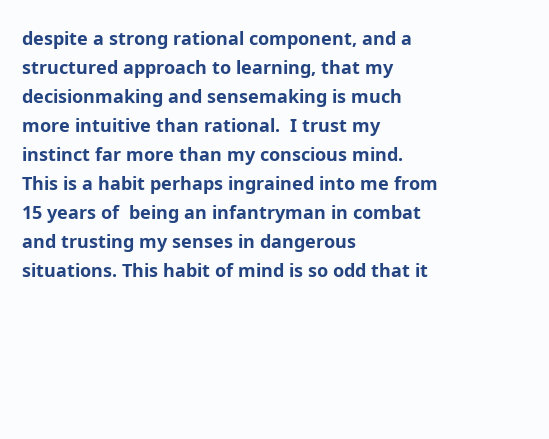despite a strong rational component, and a structured approach to learning, that my decisionmaking and sensemaking is much more intuitive than rational.  I trust my instinct far more than my conscious mind. This is a habit perhaps ingrained into me from 15 years of  being an infantryman in combat and trusting my senses in dangerous situations. This habit of mind is so odd that it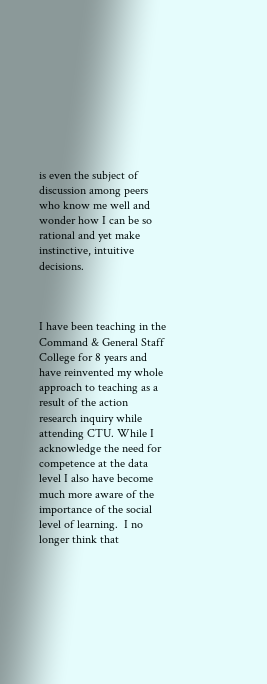is even the subject of discussion among peers who know me well and wonder how I can be so rational and yet make instinctive, intuitive decisions.



I have been teaching in the Command & General Staff College for 8 years and have reinvented my whole approach to teaching as a result of the action research inquiry while attending CTU. While I acknowledge the need for competence at the data level I also have become much more aware of the importance of the social level of learning.  I no longer think that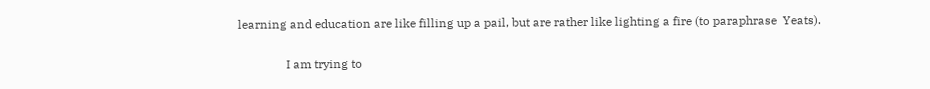learning and education are like filling up a pail, but are rather like lighting a fire (to paraphrase  Yeats).

                I am trying to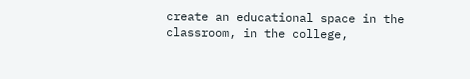create an educational space in the classroom, in the college,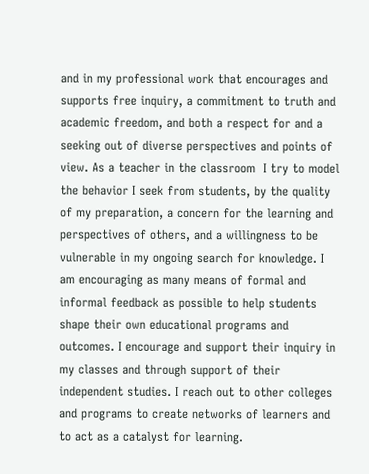and in my professional work that encourages and supports free inquiry, a commitment to truth and academic freedom, and both a respect for and a seeking out of diverse perspectives and points of view. As a teacher in the classroom  I try to model the behavior I seek from students, by the quality of my preparation, a concern for the learning and perspectives of others, and a willingness to be vulnerable in my ongoing search for knowledge. I am encouraging as many means of formal and informal feedback as possible to help students shape their own educational programs and outcomes. I encourage and support their inquiry in my classes and through support of their independent studies. I reach out to other colleges and programs to create networks of learners and to act as a catalyst for learning.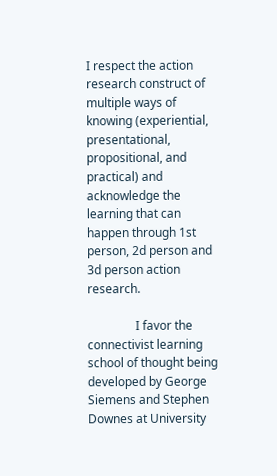I respect the action research construct of multiple ways of knowing (experiential, presentational, propositional, and practical) and acknowledge the learning that can happen through 1st person, 2d person and 3d person action research.

                I favor the connectivist learning school of thought being developed by George Siemens and Stephen Downes at University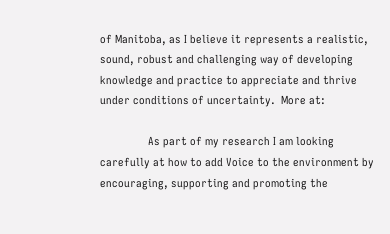of Manitoba, as I believe it represents a realistic, sound, robust and challenging way of developing knowledge and practice to appreciate and thrive under conditions of uncertainty.  More at:

                As part of my research I am looking carefully at how to add Voice to the environment by encouraging, supporting and promoting the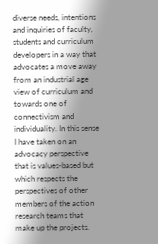diverse needs, intentions and inquiries of faculty, students and curriculum developers in a way that advocates a move away from an industrial age view of curriculum and towards one of connectivism and individuality. In this sense I have taken on an advocacy perspective that is values-based but which respects the perspectives of other members of the action research teams that make up the projects.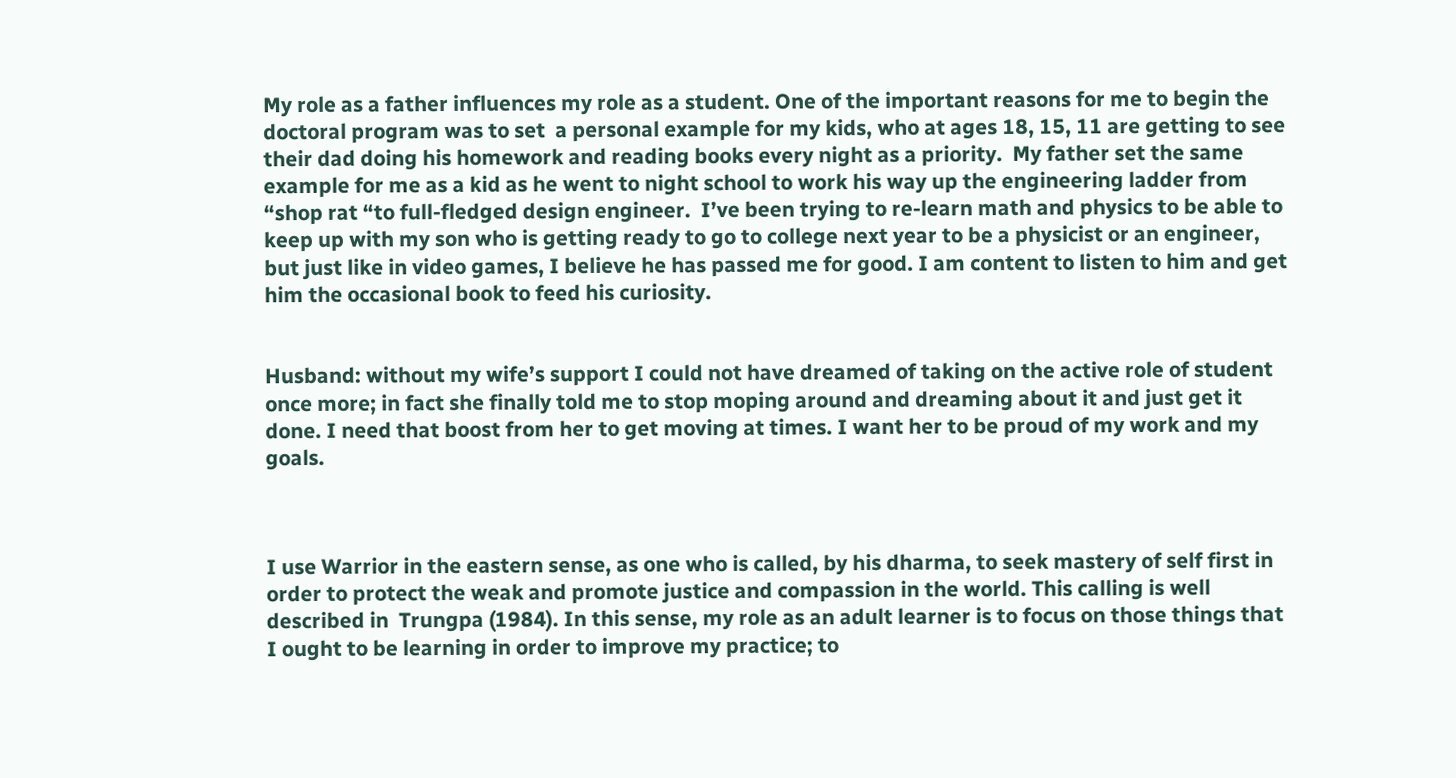My role as a father influences my role as a student. One of the important reasons for me to begin the doctoral program was to set  a personal example for my kids, who at ages 18, 15, 11 are getting to see their dad doing his homework and reading books every night as a priority.  My father set the same example for me as a kid as he went to night school to work his way up the engineering ladder from “shop rat “to full-fledged design engineer.  I’ve been trying to re-learn math and physics to be able to keep up with my son who is getting ready to go to college next year to be a physicist or an engineer, but just like in video games, I believe he has passed me for good. I am content to listen to him and get him the occasional book to feed his curiosity.


Husband: without my wife’s support I could not have dreamed of taking on the active role of student once more; in fact she finally told me to stop moping around and dreaming about it and just get it done. I need that boost from her to get moving at times. I want her to be proud of my work and my goals.



I use Warrior in the eastern sense, as one who is called, by his dharma, to seek mastery of self first in order to protect the weak and promote justice and compassion in the world. This calling is well described in  Trungpa (1984). In this sense, my role as an adult learner is to focus on those things that I ought to be learning in order to improve my practice; to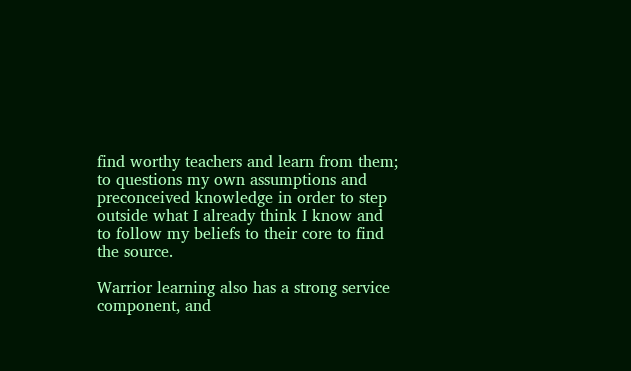find worthy teachers and learn from them; to questions my own assumptions and preconceived knowledge in order to step outside what I already think I know and to follow my beliefs to their core to find the source.

Warrior learning also has a strong service component, and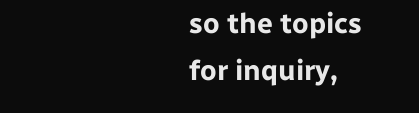so the topics for inquiry,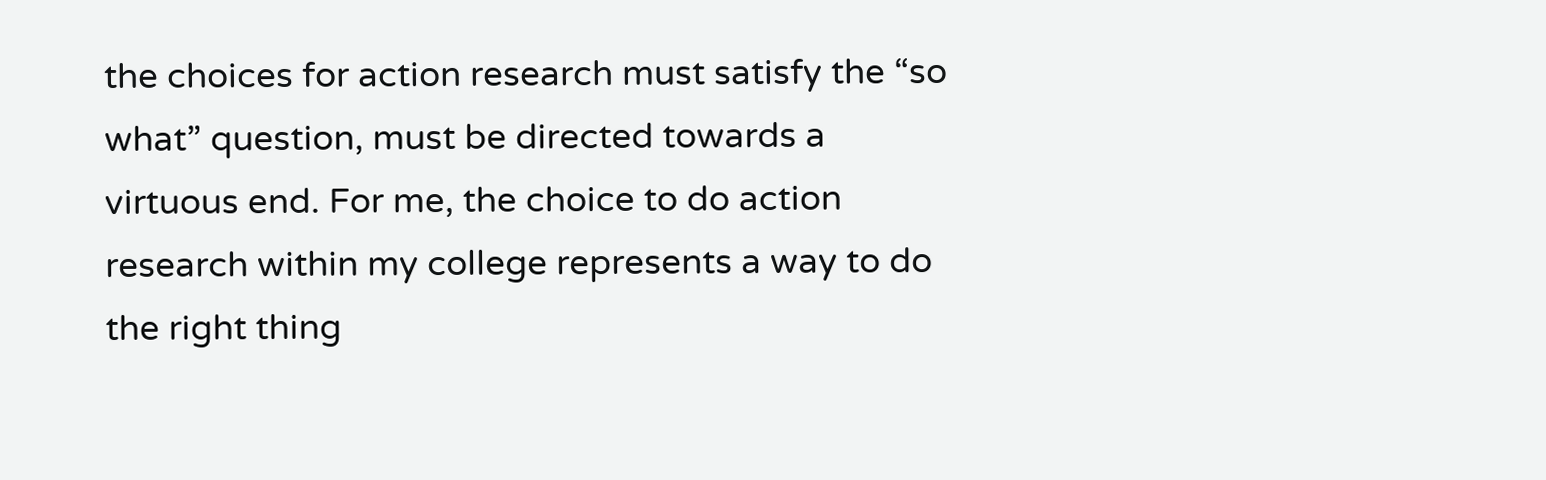the choices for action research must satisfy the “so what” question, must be directed towards a virtuous end. For me, the choice to do action research within my college represents a way to do the right thing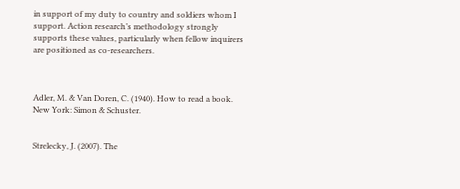in support of my duty to country and soldiers whom I support. Action research’s methodology strongly supports these values, particularly when fellow inquirers are positioned as co-researchers.



Adler, M. & Van Doren, C. (1940). How to read a book. New York: Simon & Schuster.


Strelecky, J. (2007). The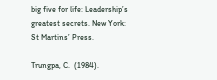big five for life: Leadership’s greatest secrets. New York: St Martins’ Press.

Trungpa, C.  (1984).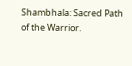Shambhala: Sacred Path of the Warrior.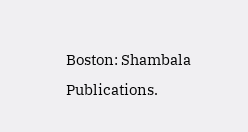Boston: Shambala Publications.